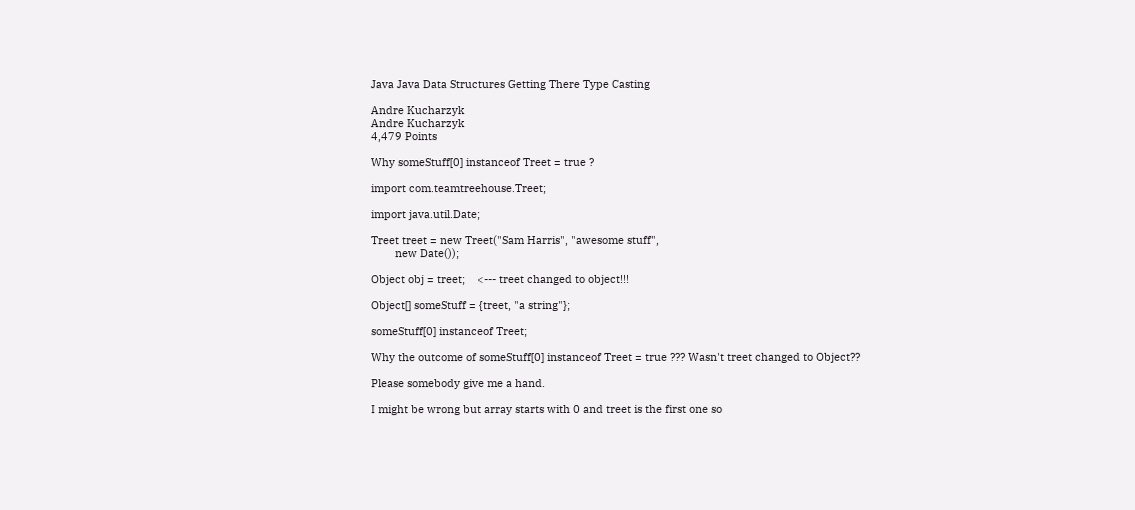Java Java Data Structures Getting There Type Casting

Andre Kucharzyk
Andre Kucharzyk
4,479 Points

Why someStuff[0] instanceof Treet = true ?

import com.teamtreehouse.Treet;

import java.util.Date;

Treet treet = new Treet("Sam Harris", "awesome stuff",
        new Date());

Object obj = treet;    <--- treet changed to object!!!

Object[] someStuff = {treet, "a string"};

someStuff[0] instanceof Treet;

Why the outcome of someStuff[0] instanceof Treet = true ??? Wasn't treet changed to Object??

Please somebody give me a hand.

I might be wrong but array starts with 0 and treet is the first one so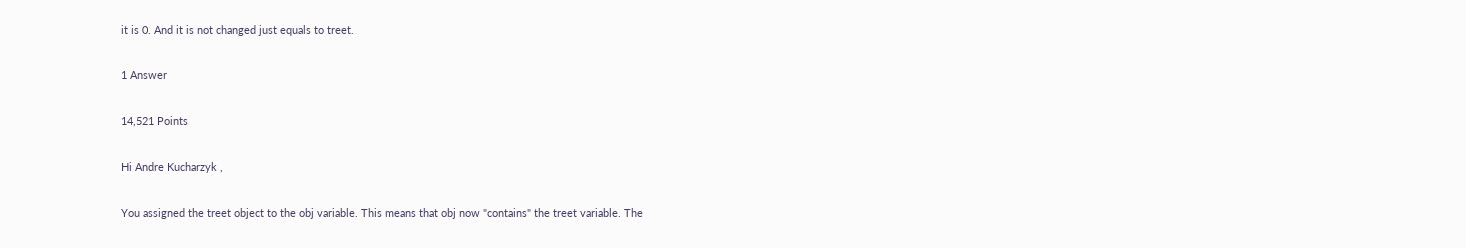it is 0. And it is not changed just equals to treet.

1 Answer

14,521 Points

Hi Andre Kucharzyk ,

You assigned the treet object to the obj variable. This means that obj now "contains" the treet variable. The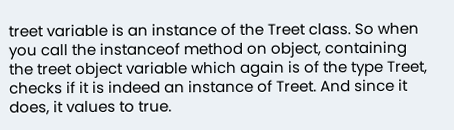treet variable is an instance of the Treet class. So when you call the instanceof method on object, containing the treet object variable which again is of the type Treet, checks if it is indeed an instance of Treet. And since it does, it values to true.